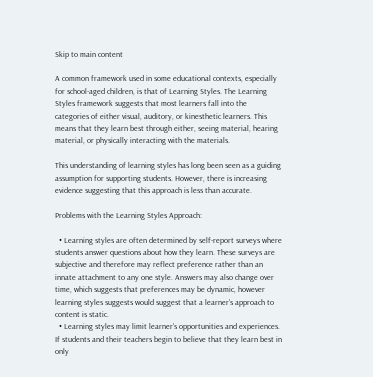Skip to main content

A common framework used in some educational contexts, especially for school-aged children, is that of Learning Styles. The Learning Styles framework suggests that most learners fall into the categories of either visual, auditory, or kinesthetic learners. This means that they learn best through either, seeing material, hearing material, or physically interacting with the materials.

This understanding of learning styles has long been seen as a guiding assumption for supporting students. However, there is increasing evidence suggesting that this approach is less than accurate.

Problems with the Learning Styles Approach:

  • Learning styles are often determined by self-report surveys where students answer questions about how they learn. These surveys are subjective and therefore may reflect preference rather than an innate attachment to any one style. Answers may also change over time, which suggests that preferences may be dynamic, however learning styles suggests would suggest that a learner’s approach to content is static.
  • Learning styles may limit learner’s opportunities and experiences. If students and their teachers begin to believe that they learn best in only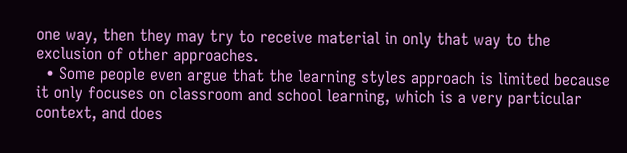one way, then they may try to receive material in only that way to the exclusion of other approaches.
  • Some people even argue that the learning styles approach is limited because it only focuses on classroom and school learning, which is a very particular context, and does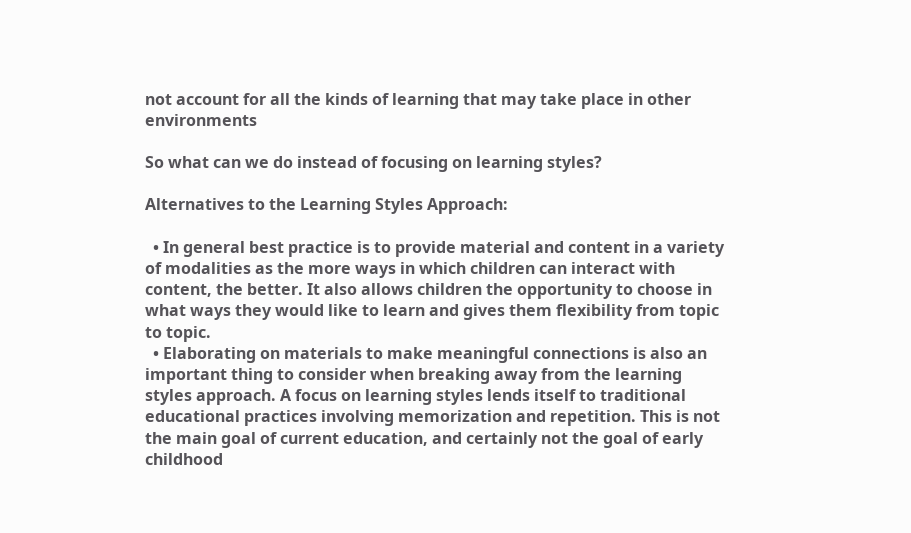not account for all the kinds of learning that may take place in other environments

So what can we do instead of focusing on learning styles?

Alternatives to the Learning Styles Approach:

  • In general best practice is to provide material and content in a variety of modalities as the more ways in which children can interact with content, the better. It also allows children the opportunity to choose in what ways they would like to learn and gives them flexibility from topic to topic.
  • Elaborating on materials to make meaningful connections is also an important thing to consider when breaking away from the learning styles approach. A focus on learning styles lends itself to traditional educational practices involving memorization and repetition. This is not the main goal of current education, and certainly not the goal of early childhood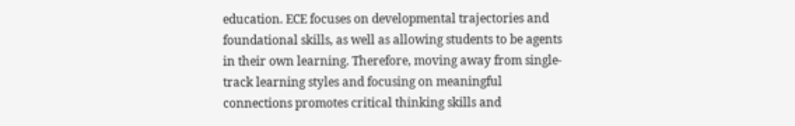education. ECE focuses on developmental trajectories and foundational skills, as well as allowing students to be agents in their own learning. Therefore, moving away from single-track learning styles and focusing on meaningful connections promotes critical thinking skills and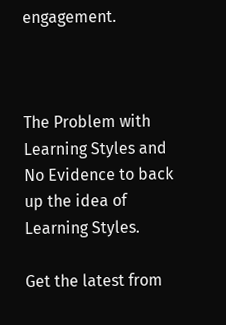engagement.



The Problem with Learning Styles and No Evidence to back up the idea of Learning Styles.

Get the latest from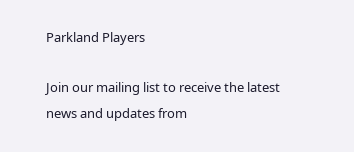Parkland Players

Join our mailing list to receive the latest news and updates from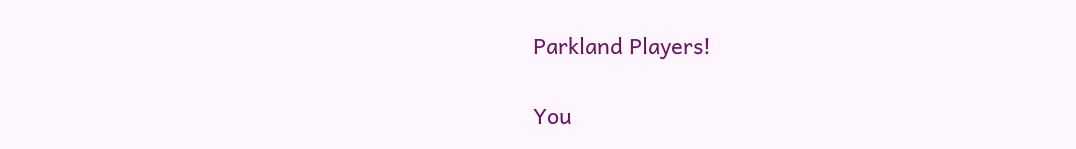Parkland Players!

You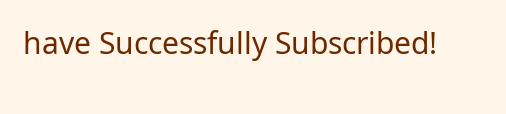have Successfully Subscribed!